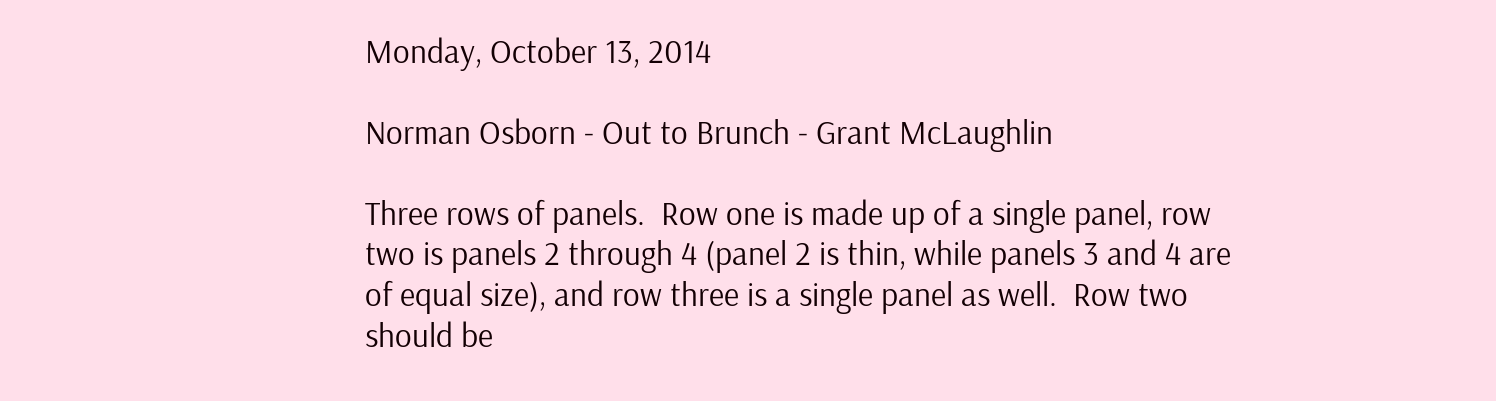Monday, October 13, 2014

Norman Osborn - Out to Brunch - Grant McLaughlin

Three rows of panels.  Row one is made up of a single panel, row two is panels 2 through 4 (panel 2 is thin, while panels 3 and 4 are of equal size), and row three is a single panel as well.  Row two should be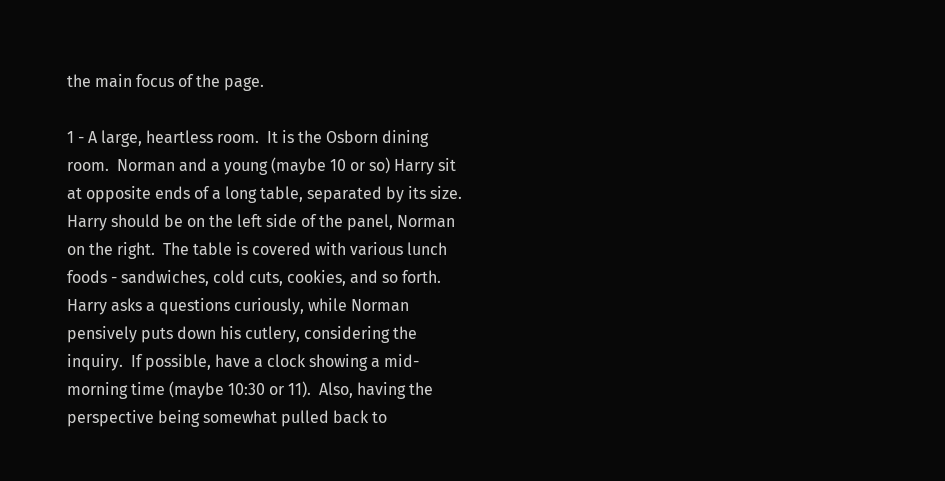the main focus of the page.

1 - A large, heartless room.  It is the Osborn dining room.  Norman and a young (maybe 10 or so) Harry sit at opposite ends of a long table, separated by its size.  Harry should be on the left side of the panel, Norman on the right.  The table is covered with various lunch foods - sandwiches, cold cuts, cookies, and so forth.  Harry asks a questions curiously, while Norman pensively puts down his cutlery, considering the inquiry.  If possible, have a clock showing a mid-morning time (maybe 10:30 or 11).  Also, having the perspective being somewhat pulled back to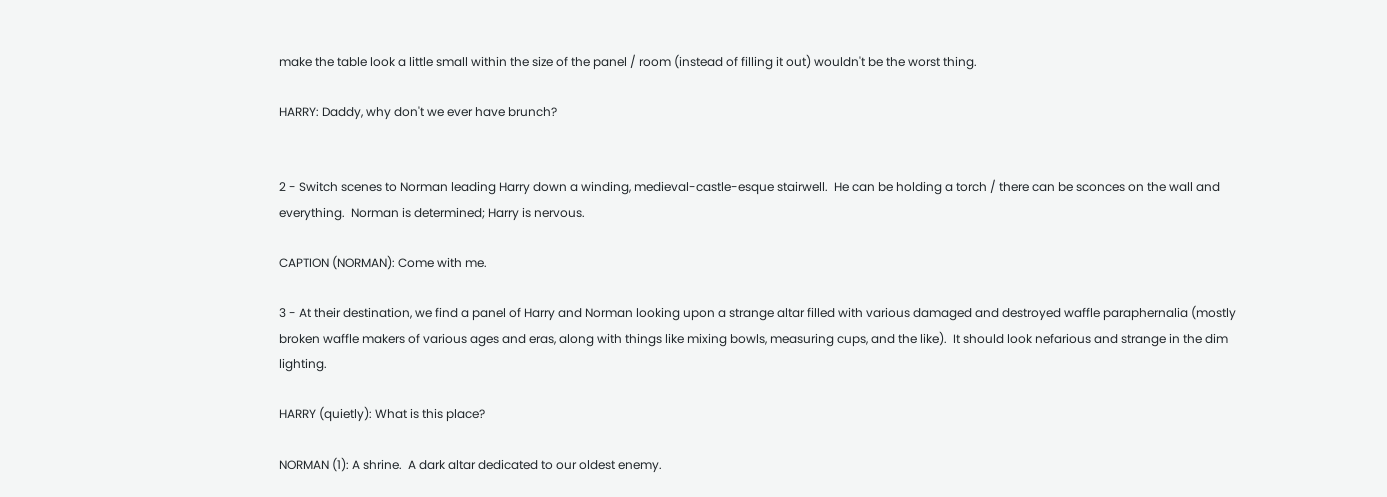make the table look a little small within the size of the panel / room (instead of filling it out) wouldn't be the worst thing.

HARRY: Daddy, why don't we ever have brunch?


2 - Switch scenes to Norman leading Harry down a winding, medieval-castle-esque stairwell.  He can be holding a torch / there can be sconces on the wall and everything.  Norman is determined; Harry is nervous.

CAPTION (NORMAN): Come with me.

3 - At their destination, we find a panel of Harry and Norman looking upon a strange altar filled with various damaged and destroyed waffle paraphernalia (mostly broken waffle makers of various ages and eras, along with things like mixing bowls, measuring cups, and the like).  It should look nefarious and strange in the dim lighting.

HARRY (quietly): What is this place?

NORMAN (1): A shrine.  A dark altar dedicated to our oldest enemy.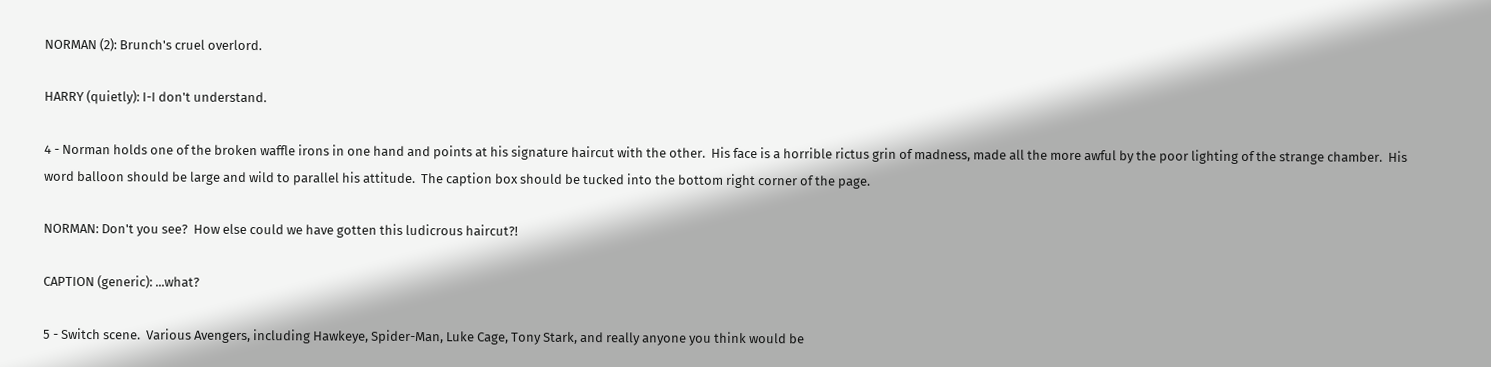NORMAN (2): Brunch's cruel overlord.

HARRY (quietly): I-I don't understand.

4 - Norman holds one of the broken waffle irons in one hand and points at his signature haircut with the other.  His face is a horrible rictus grin of madness, made all the more awful by the poor lighting of the strange chamber.  His word balloon should be large and wild to parallel his attitude.  The caption box should be tucked into the bottom right corner of the page.

NORMAN: Don't you see?  How else could we have gotten this ludicrous haircut?!

CAPTION (generic): ...what?

5 - Switch scene.  Various Avengers, including Hawkeye, Spider-Man, Luke Cage, Tony Stark, and really anyone you think would be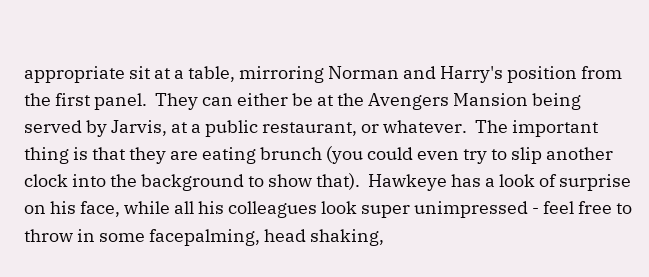appropriate sit at a table, mirroring Norman and Harry's position from the first panel.  They can either be at the Avengers Mansion being served by Jarvis, at a public restaurant, or whatever.  The important thing is that they are eating brunch (you could even try to slip another clock into the background to show that).  Hawkeye has a look of surprise on his face, while all his colleagues look super unimpressed - feel free to throw in some facepalming, head shaking,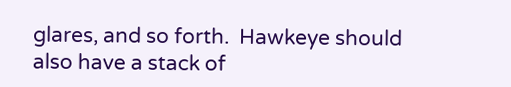glares, and so forth.  Hawkeye should also have a stack of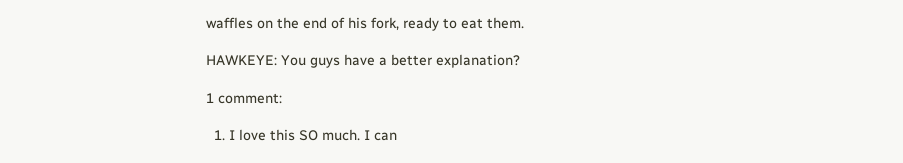waffles on the end of his fork, ready to eat them.

HAWKEYE: You guys have a better explanation?

1 comment:

  1. I love this SO much. I can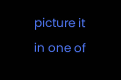picture it in one of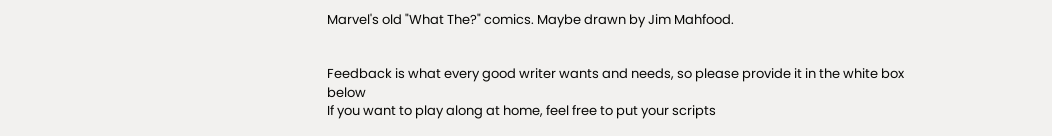Marvel's old "What The?" comics. Maybe drawn by Jim Mahfood.


Feedback is what every good writer wants and needs, so please provide it in the white box below
If you want to play along at home, feel free to put your scripts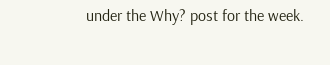under the Why? post for the week.